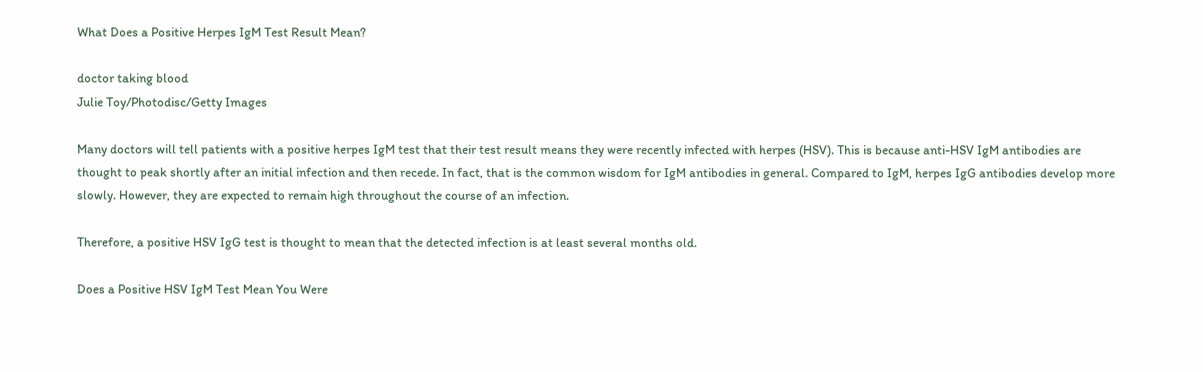What Does a Positive Herpes IgM Test Result Mean?

doctor taking blood
Julie Toy/Photodisc/Getty Images

Many doctors will tell patients with a positive herpes IgM test that their test result means they were recently infected with herpes (HSV). This is because anti-HSV IgM antibodies are thought to peak shortly after an initial infection and then recede. In fact, that is the common wisdom for IgM antibodies in general. Compared to IgM, herpes IgG antibodies develop more slowly. However, they are expected to remain high throughout the course of an infection.

Therefore, a positive HSV IgG test is thought to mean that the detected infection is at least several months old.

Does a Positive HSV IgM Test Mean You Were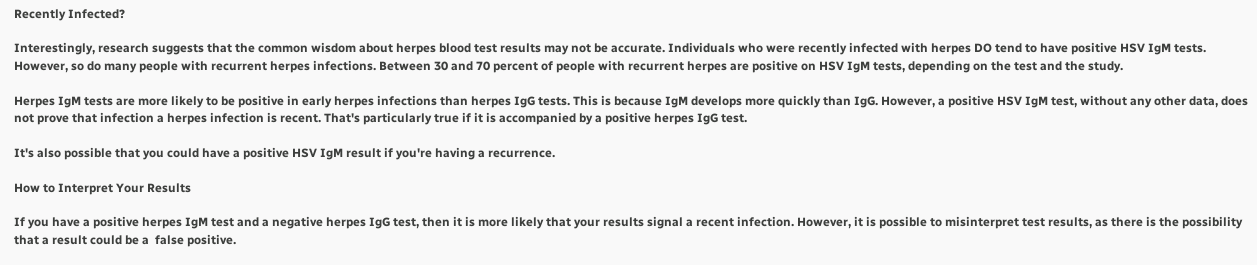Recently Infected?

Interestingly, research suggests that the common wisdom about herpes blood test results may not be accurate. Individuals who were recently infected with herpes DO tend to have positive HSV IgM tests. However, so do many people with recurrent herpes infections. Between 30 and 70 percent of people with recurrent herpes are positive on HSV IgM tests, depending on the test and the study.

Herpes IgM tests are more likely to be positive in early herpes infections than herpes IgG tests. This is because IgM develops more quickly than IgG. However, a positive HSV IgM test, without any other data, does not prove that infection a herpes infection is recent. That's particularly true if it is accompanied by a positive herpes IgG test.

It's also possible that you could have a positive HSV IgM result if you're having a recurrence.

How to Interpret Your Results

If you have a positive herpes IgM test and a negative herpes IgG test, then it is more likely that your results signal a recent infection. However, it is possible to misinterpret test results, as there is the possibility that a result could be a  false positive.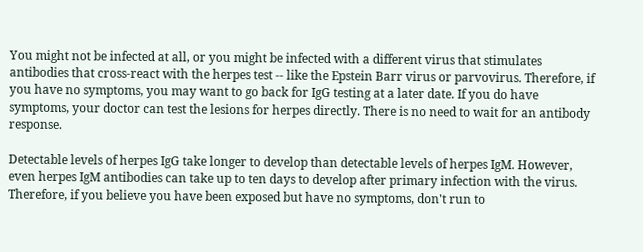You might not be infected at all, or you might be infected with a different virus that stimulates antibodies that cross-react with the herpes test -- like the Epstein Barr virus or parvovirus. Therefore, if you have no symptoms, you may want to go back for IgG testing at a later date. If you do have symptoms, your doctor can test the lesions for herpes directly. There is no need to wait for an antibody response.

Detectable levels of herpes IgG take longer to develop than detectable levels of herpes IgM. However, even herpes IgM antibodies can take up to ten days to develop after primary infection with the virus. Therefore, if you believe you have been exposed but have no symptoms, don't run to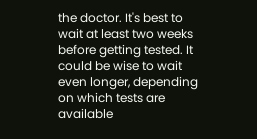the doctor. It's best to wait at least two weeks before getting tested. It could be wise to wait even longer, depending on which tests are available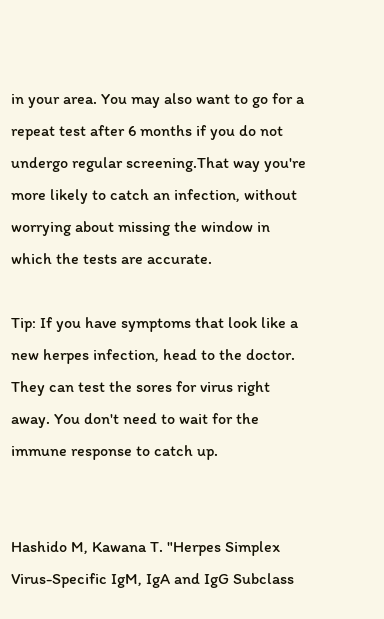in your area. You may also want to go for a repeat test after 6 months if you do not undergo regular screening.That way you're more likely to catch an infection, without worrying about missing the window in which the tests are accurate.

Tip: If you have symptoms that look like a new herpes infection, head to the doctor. They can test the sores for virus right away. You don't need to wait for the immune response to catch up.


Hashido M, Kawana T. "Herpes Simplex Virus-Specific IgM, IgA and IgG Subclass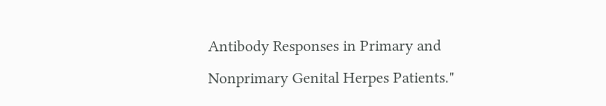Antibody Responses in Primary and Nonprimary Genital Herpes Patients."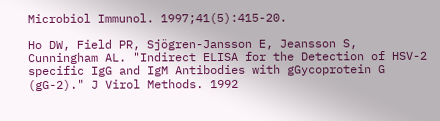Microbiol Immunol. 1997;41(5):415-20.

Ho DW, Field PR, Sjögren-Jansson E, Jeansson S, Cunningham AL. "Indirect ELISA for the Detection of HSV-2 specific IgG and IgM Antibodies with gGycoprotein G (gG-2)." J Virol Methods. 1992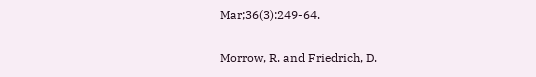Mar;36(3):249-64.

Morrow, R. and Friedrich, D.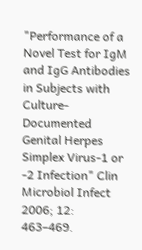"Performance of a Novel Test for IgM and IgG Antibodies in Subjects with Culture-Documented Genital Herpes Simplex Virus-1 or -2 Infection" Clin Microbiol Infect 2006; 12: 463–469.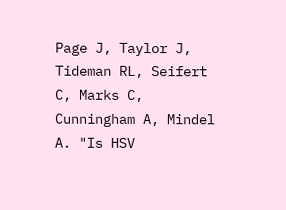Page J, Taylor J, Tideman RL, Seifert C, Marks C, Cunningham A, Mindel A. "Is HSV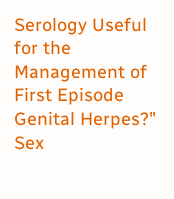Serology Useful for the Management of First Episode Genital Herpes?" Sex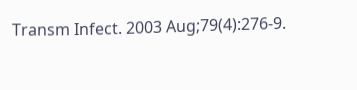Transm Infect. 2003 Aug;79(4):276-9.